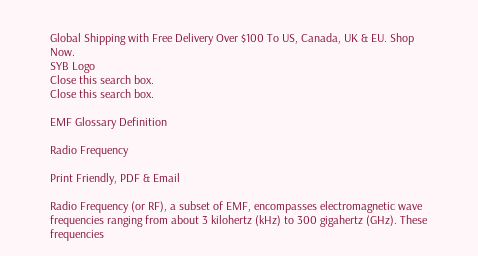Global Shipping with Free Delivery Over $100 To US, Canada, UK & EU. Shop Now.
SYB Logo
Close this search box.
Close this search box.

EMF Glossary Definition

Radio Frequency

Print Friendly, PDF & Email

Radio Frequency (or RF), a subset of EMF, encompasses electromagnetic wave frequencies ranging from about 3 kilohertz (kHz) to 300 gigahertz (GHz). These frequencies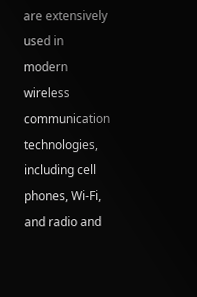are extensively used in modern wireless communication technologies, including cell phones, Wi-Fi, and radio and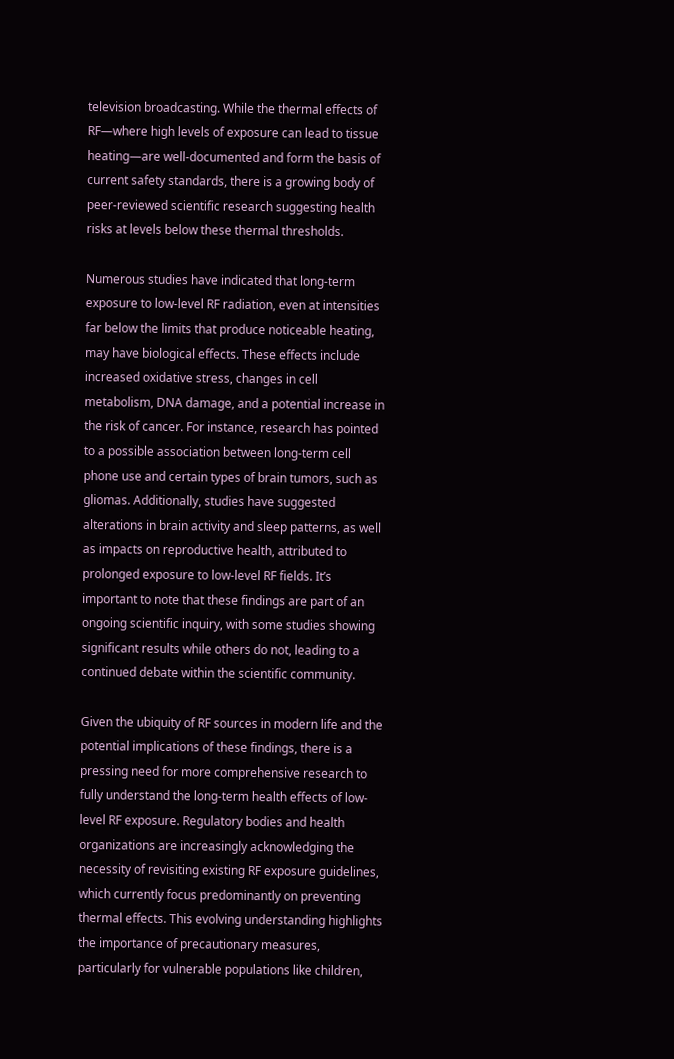television broadcasting. While the thermal effects of RF—where high levels of exposure can lead to tissue heating—are well-documented and form the basis of current safety standards, there is a growing body of peer-reviewed scientific research suggesting health risks at levels below these thermal thresholds.

Numerous studies have indicated that long-term exposure to low-level RF radiation, even at intensities far below the limits that produce noticeable heating, may have biological effects. These effects include increased oxidative stress, changes in cell metabolism, DNA damage, and a potential increase in the risk of cancer. For instance, research has pointed to a possible association between long-term cell phone use and certain types of brain tumors, such as gliomas. Additionally, studies have suggested alterations in brain activity and sleep patterns, as well as impacts on reproductive health, attributed to prolonged exposure to low-level RF fields. It’s important to note that these findings are part of an ongoing scientific inquiry, with some studies showing significant results while others do not, leading to a continued debate within the scientific community.

Given the ubiquity of RF sources in modern life and the potential implications of these findings, there is a pressing need for more comprehensive research to fully understand the long-term health effects of low-level RF exposure. Regulatory bodies and health organizations are increasingly acknowledging the necessity of revisiting existing RF exposure guidelines, which currently focus predominantly on preventing thermal effects. This evolving understanding highlights the importance of precautionary measures, particularly for vulnerable populations like children,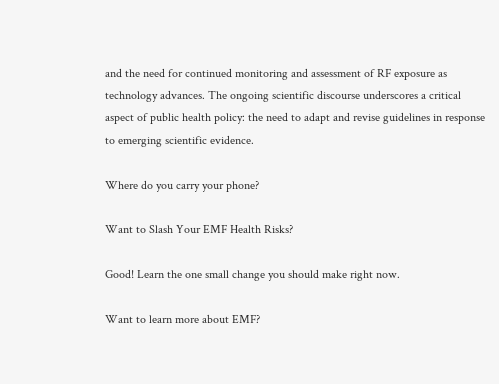and the need for continued monitoring and assessment of RF exposure as technology advances. The ongoing scientific discourse underscores a critical aspect of public health policy: the need to adapt and revise guidelines in response to emerging scientific evidence.

Where do you carry your phone?

Want to Slash Your EMF Health Risks?

Good! Learn the one small change you should make right now.

Want to learn more about EMF?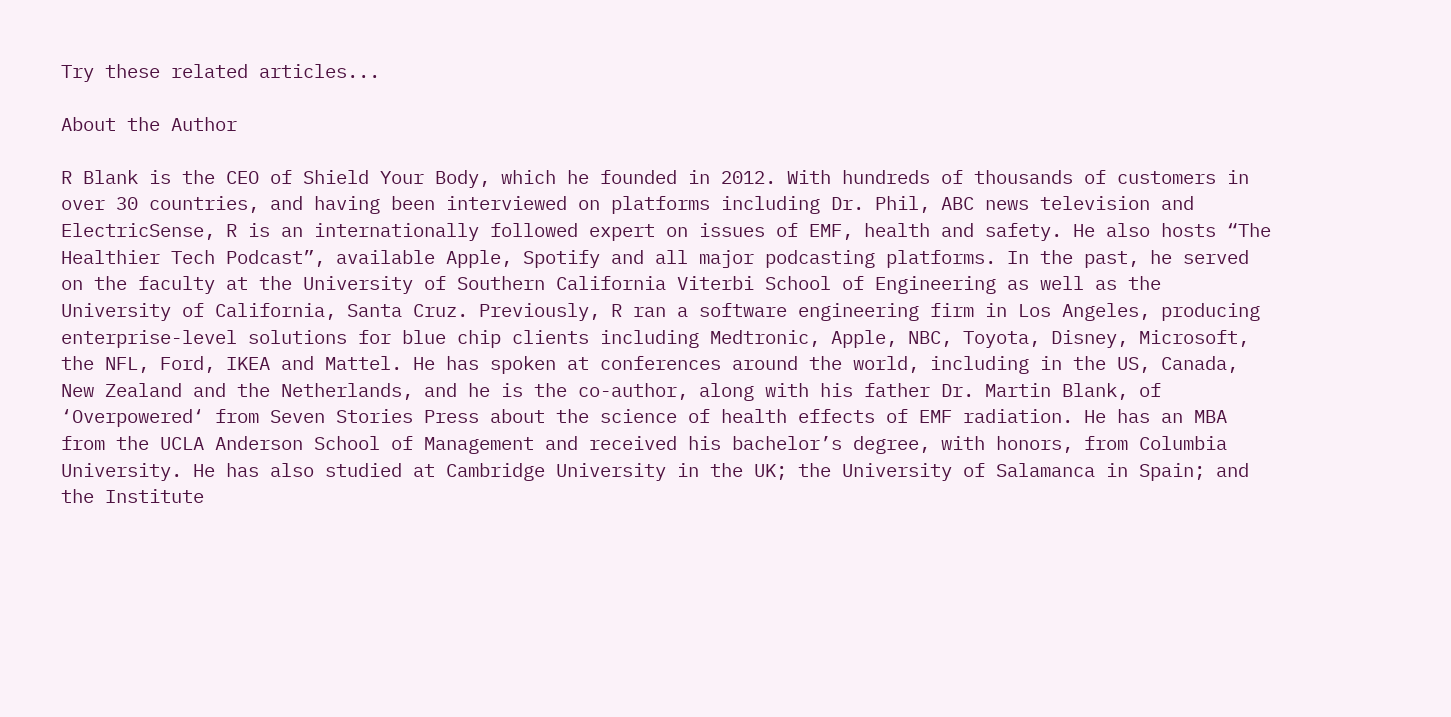Try these related articles...

About the Author

R Blank is the CEO of Shield Your Body, which he founded in 2012. With hundreds of thousands of customers in over 30 countries, and having been interviewed on platforms including Dr. Phil, ABC news television and ElectricSense, R is an internationally followed expert on issues of EMF, health and safety. He also hosts “The Healthier Tech Podcast”, available Apple, Spotify and all major podcasting platforms. In the past, he served on the faculty at the University of Southern California Viterbi School of Engineering as well as the University of California, Santa Cruz. Previously, R ran a software engineering firm in Los Angeles, producing enterprise-level solutions for blue chip clients including Medtronic, Apple, NBC, Toyota, Disney, Microsoft, the NFL, Ford, IKEA and Mattel. He has spoken at conferences around the world, including in the US, Canada, New Zealand and the Netherlands, and he is the co-author, along with his father Dr. Martin Blank, of ‘Overpowered‘ from Seven Stories Press about the science of health effects of EMF radiation. He has an MBA from the UCLA Anderson School of Management and received his bachelor’s degree, with honors, from Columbia University. He has also studied at Cambridge University in the UK; the University of Salamanca in Spain; and the Institute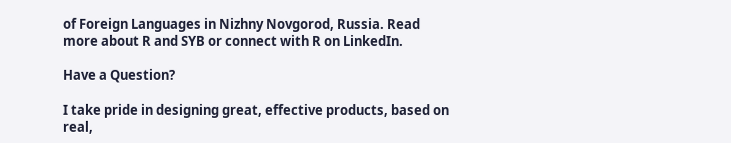of Foreign Languages in Nizhny Novgorod, Russia. Read more about R and SYB or connect with R on LinkedIn.

Have a Question?

I take pride in designing great, effective products, based on real,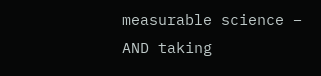measurable science – AND taking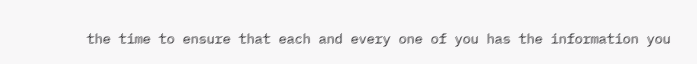the time to ensure that each and every one of you has the information you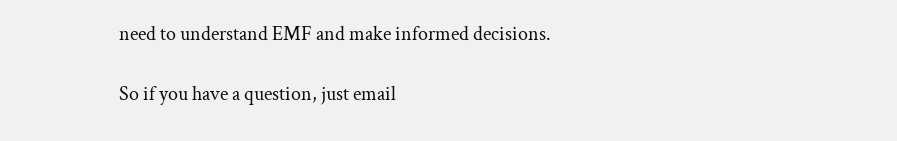need to understand EMF and make informed decisions.

So if you have a question, just email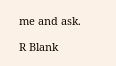me and ask.

R Blank